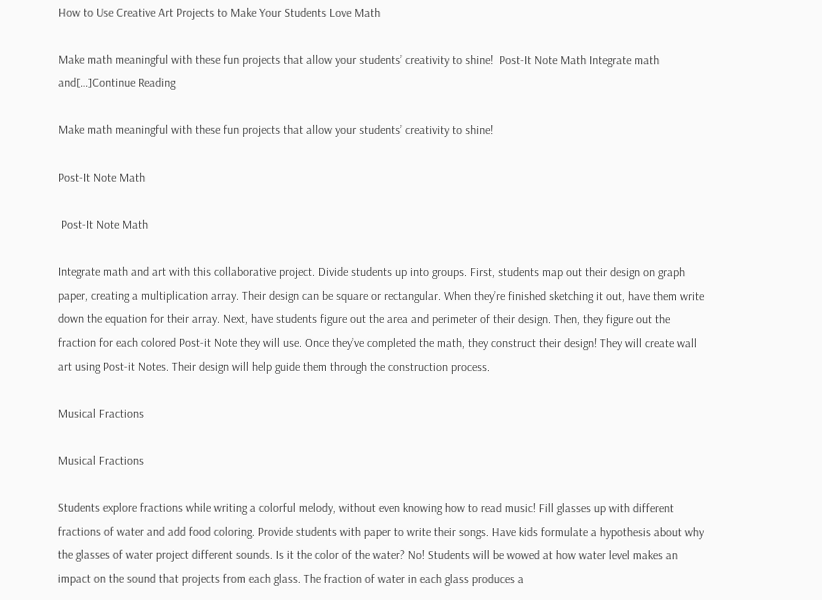How to Use Creative Art Projects to Make Your Students Love Math

Make math meaningful with these fun projects that allow your students’ creativity to shine!  Post-It Note Math Integrate math and[…]Continue Reading

Make math meaningful with these fun projects that allow your students’ creativity to shine!

Post-It Note Math

 Post-It Note Math

Integrate math and art with this collaborative project. Divide students up into groups. First, students map out their design on graph paper, creating a multiplication array. Their design can be square or rectangular. When they’re finished sketching it out, have them write down the equation for their array. Next, have students figure out the area and perimeter of their design. Then, they figure out the fraction for each colored Post-it Note they will use. Once they’ve completed the math, they construct their design! They will create wall art using Post-it Notes. Their design will help guide them through the construction process.

Musical Fractions

Musical Fractions

Students explore fractions while writing a colorful melody, without even knowing how to read music! Fill glasses up with different fractions of water and add food coloring. Provide students with paper to write their songs. Have kids formulate a hypothesis about why the glasses of water project different sounds. Is it the color of the water? No! Students will be wowed at how water level makes an impact on the sound that projects from each glass. The fraction of water in each glass produces a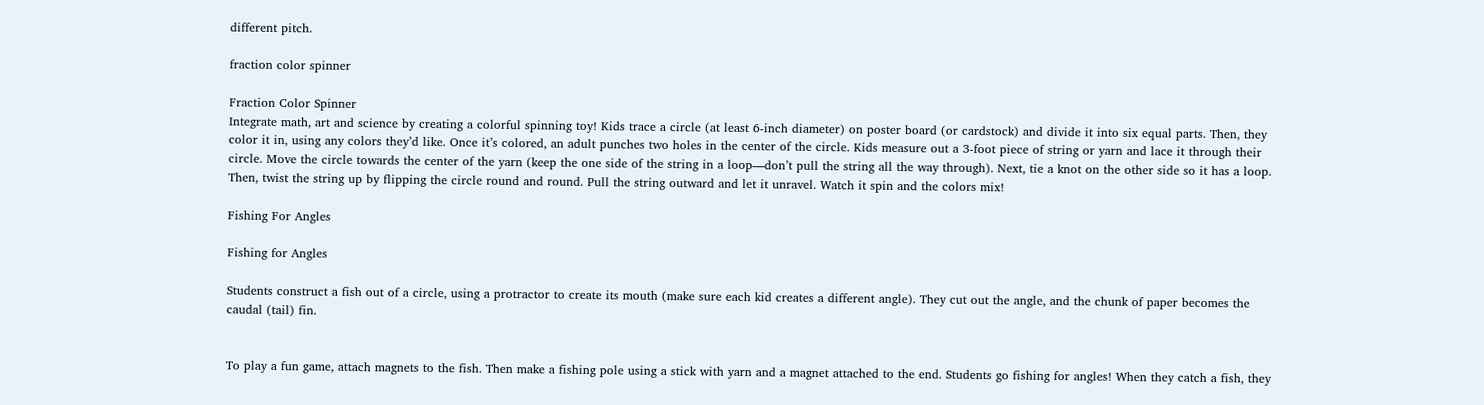different pitch.

fraction color spinner

Fraction Color Spinner
Integrate math, art and science by creating a colorful spinning toy! Kids trace a circle (at least 6-inch diameter) on poster board (or cardstock) and divide it into six equal parts. Then, they color it in, using any colors they’d like. Once it’s colored, an adult punches two holes in the center of the circle. Kids measure out a 3-foot piece of string or yarn and lace it through their circle. Move the circle towards the center of the yarn (keep the one side of the string in a loop—don’t pull the string all the way through). Next, tie a knot on the other side so it has a loop. Then, twist the string up by flipping the circle round and round. Pull the string outward and let it unravel. Watch it spin and the colors mix!

Fishing For Angles

Fishing for Angles

Students construct a fish out of a circle, using a protractor to create its mouth (make sure each kid creates a different angle). They cut out the angle, and the chunk of paper becomes the caudal (tail) fin.


To play a fun game, attach magnets to the fish. Then make a fishing pole using a stick with yarn and a magnet attached to the end. Students go fishing for angles! When they catch a fish, they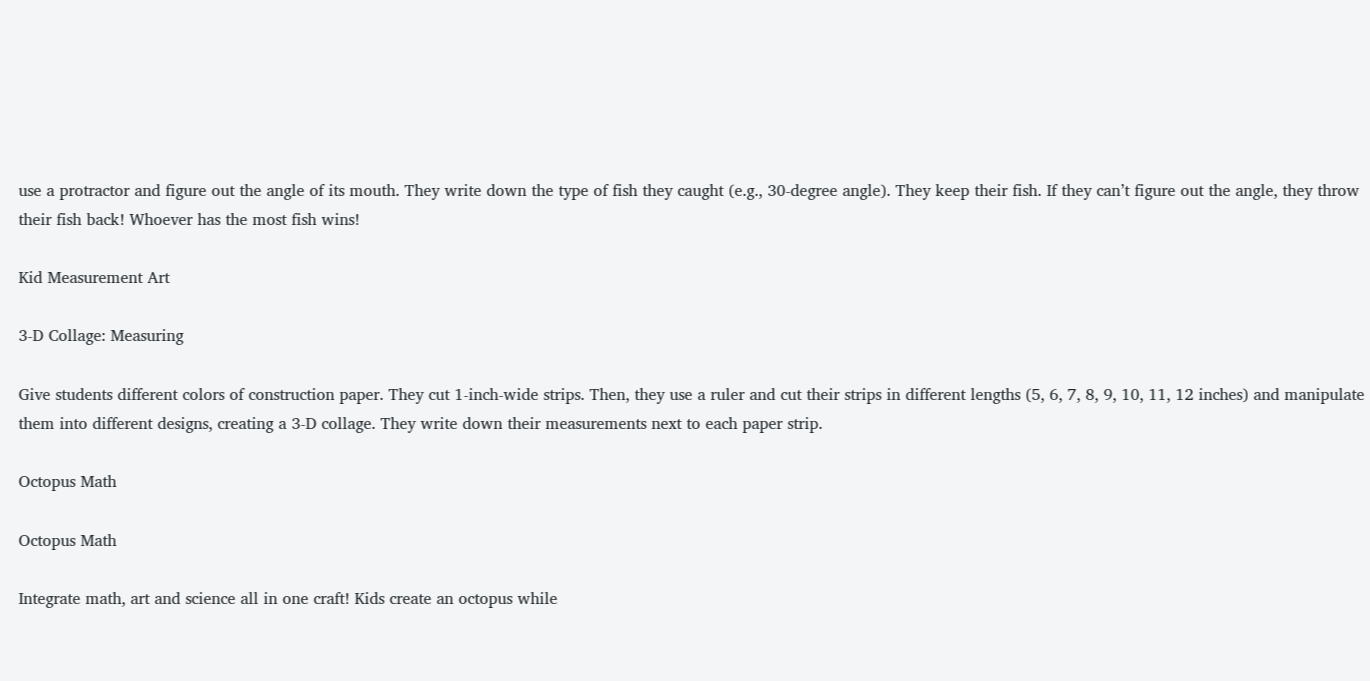use a protractor and figure out the angle of its mouth. They write down the type of fish they caught (e.g., 30-degree angle). They keep their fish. If they can’t figure out the angle, they throw their fish back! Whoever has the most fish wins!

Kid Measurement Art

3-D Collage: Measuring

Give students different colors of construction paper. They cut 1-inch-wide strips. Then, they use a ruler and cut their strips in different lengths (5, 6, 7, 8, 9, 10, 11, 12 inches) and manipulate them into different designs, creating a 3-D collage. They write down their measurements next to each paper strip.

Octopus Math

Octopus Math

Integrate math, art and science all in one craft! Kids create an octopus while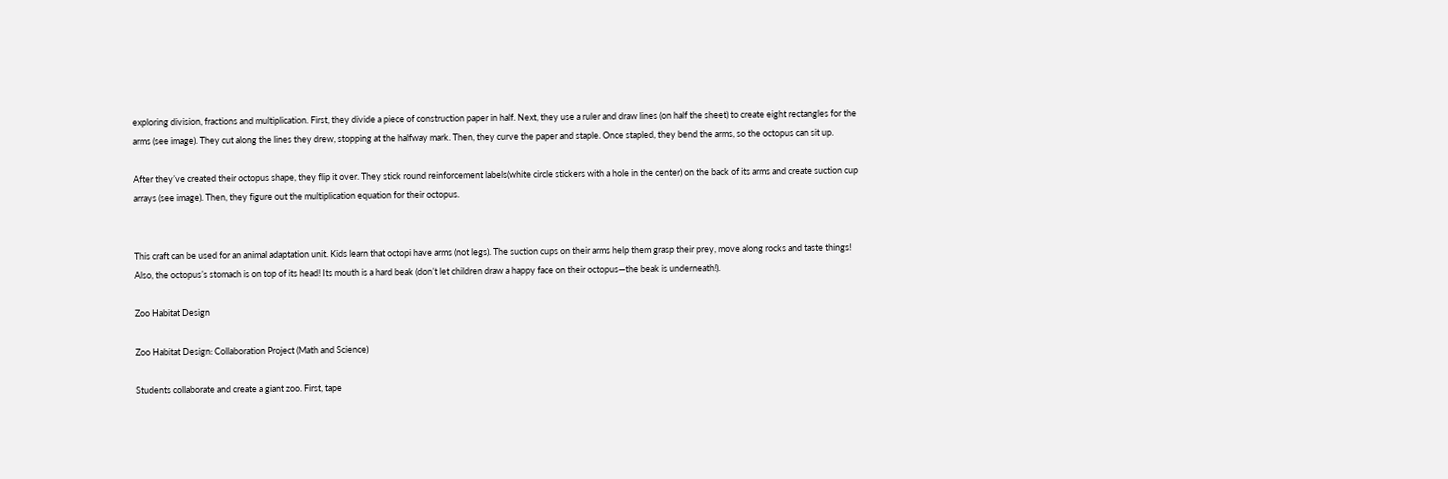exploring division, fractions and multiplication. First, they divide a piece of construction paper in half. Next, they use a ruler and draw lines (on half the sheet) to create eight rectangles for the arms (see image). They cut along the lines they drew, stopping at the halfway mark. Then, they curve the paper and staple. Once stapled, they bend the arms, so the octopus can sit up.

After they’ve created their octopus shape, they flip it over. They stick round reinforcement labels(white circle stickers with a hole in the center) on the back of its arms and create suction cup arrays (see image). Then, they figure out the multiplication equation for their octopus.


This craft can be used for an animal adaptation unit. Kids learn that octopi have arms (not legs). The suction cups on their arms help them grasp their prey, move along rocks and taste things! Also, the octopus’s stomach is on top of its head! Its mouth is a hard beak (don’t let children draw a happy face on their octopus—the beak is underneath!).

Zoo Habitat Design

Zoo Habitat Design: Collaboration Project (Math and Science)

Students collaborate and create a giant zoo. First, tape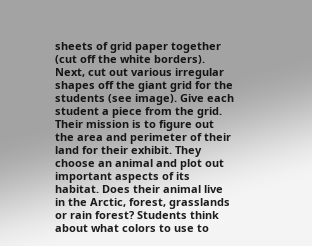sheets of grid paper together (cut off the white borders). Next, cut out various irregular shapes off the giant grid for the students (see image). Give each student a piece from the grid. Their mission is to figure out the area and perimeter of their land for their exhibit. They choose an animal and plot out important aspects of its habitat. Does their animal live in the Arctic, forest, grasslands or rain forest? Students think about what colors to use to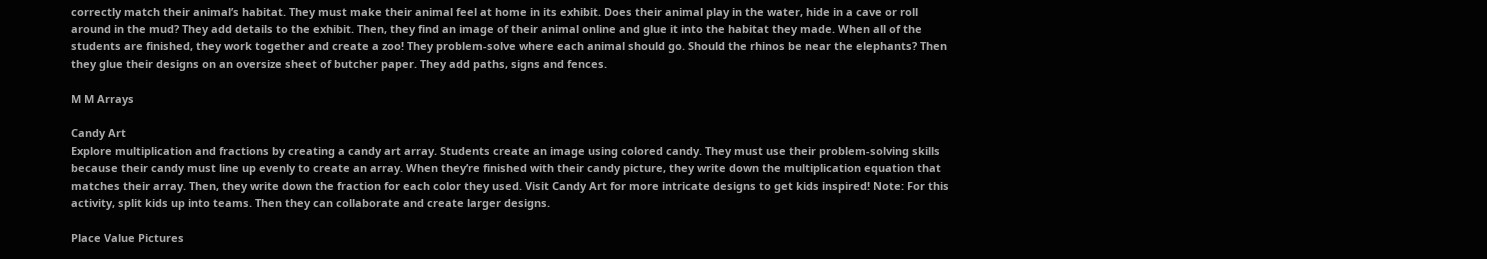correctly match their animal’s habitat. They must make their animal feel at home in its exhibit. Does their animal play in the water, hide in a cave or roll around in the mud? They add details to the exhibit. Then, they find an image of their animal online and glue it into the habitat they made. When all of the students are finished, they work together and create a zoo! They problem-solve where each animal should go. Should the rhinos be near the elephants? Then they glue their designs on an oversize sheet of butcher paper. They add paths, signs and fences.

M M Arrays

Candy Art
Explore multiplication and fractions by creating a candy art array. Students create an image using colored candy. They must use their problem-solving skills because their candy must line up evenly to create an array. When they’re finished with their candy picture, they write down the multiplication equation that matches their array. Then, they write down the fraction for each color they used. Visit Candy Art for more intricate designs to get kids inspired! Note: For this activity, split kids up into teams. Then they can collaborate and create larger designs.

Place Value Pictures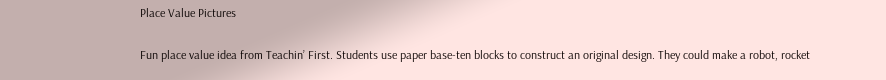Place Value Pictures

Fun place value idea from Teachin’ First. Students use paper base-ten blocks to construct an original design. They could make a robot, rocket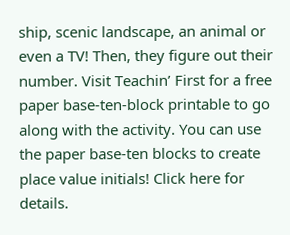ship, scenic landscape, an animal or even a TV! Then, they figure out their number. Visit Teachin’ First for a free paper base-ten-block printable to go along with the activity. You can use the paper base-ten blocks to create place value initials! Click here for details.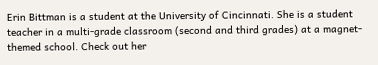Erin Bittman is a student at the University of Cincinnati. She is a student teacher in a multi-grade classroom (second and third grades) at a magnet-themed school. Check out her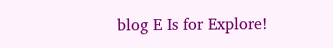blog E Is for Explore!